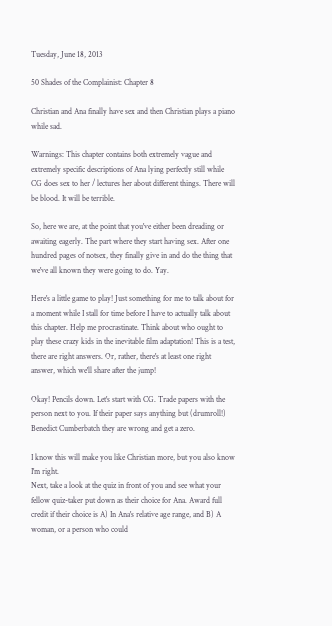Tuesday, June 18, 2013

50 Shades of the Complainist: Chapter 8

Christian and Ana finally have sex and then Christian plays a piano while sad.

Warnings: This chapter contains both extremely vague and extremely specific descriptions of Ana lying perfectly still while CG does sex to her / lectures her about different things. There will be blood. It will be terrible.

So, here we are, at the point that you've either been dreading or awaiting eagerly. The part where they start having sex. After one hundred pages of notsex, they finally give in and do the thing that we've all known they were going to do. Yay.

Here's a little game to play! Just something for me to talk about for a moment while I stall for time before I have to actually talk about this chapter. Help me procrastinate. Think about who ought to play these crazy kids in the inevitable film adaptation! This is a test, there are right answers. Or, rather, there's at least one right answer, which we'll share after the jump!

Okay! Pencils down. Let's start with CG. Trade papers with the person next to you. If their paper says anything but (drumroll!) Benedict Cumberbatch they are wrong and get a zero.

I know this will make you like Christian more, but you also know I'm right.
Next, take a look at the quiz in front of you and see what your fellow quiz-taker put down as their choice for Ana. Award full credit if their choice is A) In Ana's relative age range, and B) A woman, or a person who could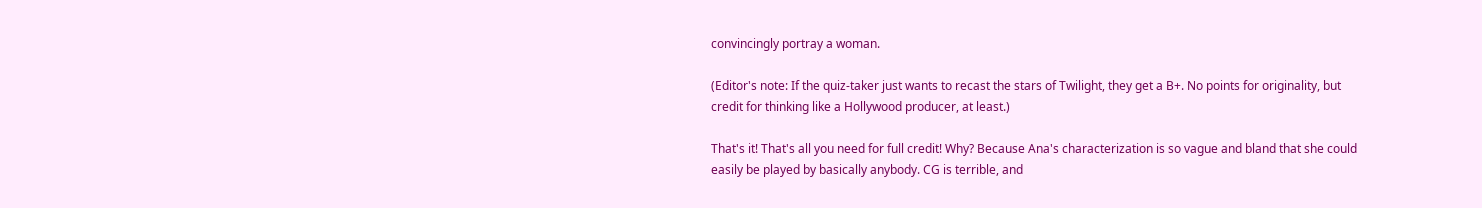convincingly portray a woman.

(Editor's note: If the quiz-taker just wants to recast the stars of Twilight, they get a B+. No points for originality, but credit for thinking like a Hollywood producer, at least.)

That's it! That's all you need for full credit! Why? Because Ana's characterization is so vague and bland that she could easily be played by basically anybody. CG is terrible, and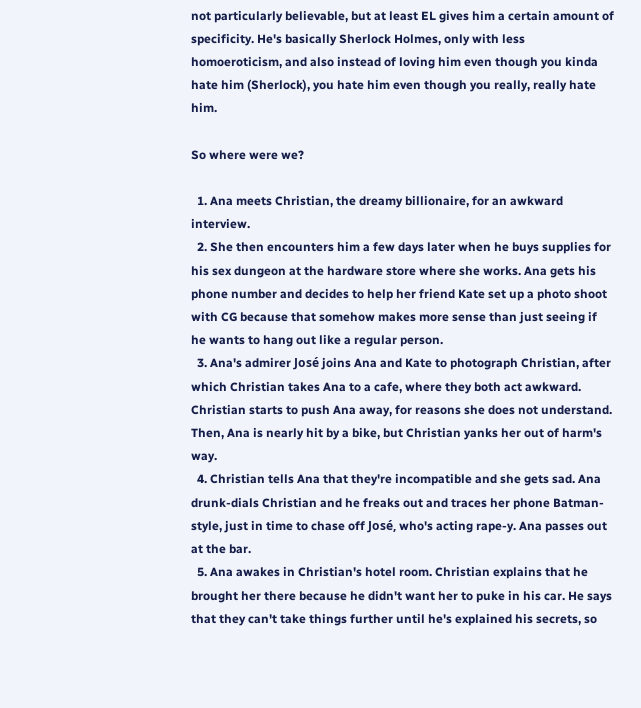not particularly believable, but at least EL gives him a certain amount of specificity. He's basically Sherlock Holmes, only with less homoeroticism, and also instead of loving him even though you kinda hate him (Sherlock), you hate him even though you really, really hate him.

So where were we?

  1. Ana meets Christian, the dreamy billionaire, for an awkward interview.
  2. She then encounters him a few days later when he buys supplies for his sex dungeon at the hardware store where she works. Ana gets his phone number and decides to help her friend Kate set up a photo shoot with CG because that somehow makes more sense than just seeing if he wants to hang out like a regular person.
  3. Ana's admirer José joins Ana and Kate to photograph Christian, after which Christian takes Ana to a cafe, where they both act awkward. Christian starts to push Ana away, for reasons she does not understand. Then, Ana is nearly hit by a bike, but Christian yanks her out of harm's way.
  4. Christian tells Ana that they're incompatible and she gets sad. Ana drunk-dials Christian and he freaks out and traces her phone Batman-style, just in time to chase off José, who's acting rape-y. Ana passes out at the bar.
  5. Ana awakes in Christian's hotel room. Christian explains that he brought her there because he didn't want her to puke in his car. He says that they can't take things further until he's explained his secrets, so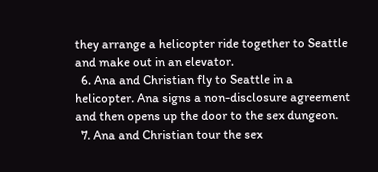they arrange a helicopter ride together to Seattle and make out in an elevator.
  6. Ana and Christian fly to Seattle in a helicopter. Ana signs a non-disclosure agreement and then opens up the door to the sex dungeon.
  7. Ana and Christian tour the sex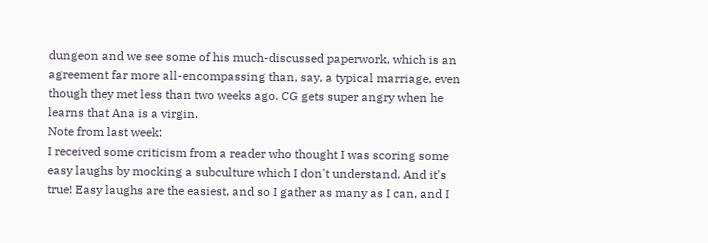dungeon and we see some of his much-discussed paperwork, which is an agreement far more all-encompassing than, say, a typical marriage, even though they met less than two weeks ago. CG gets super angry when he learns that Ana is a virgin.
Note from last week:
I received some criticism from a reader who thought I was scoring some easy laughs by mocking a subculture which I don't understand. And it's true! Easy laughs are the easiest, and so I gather as many as I can, and I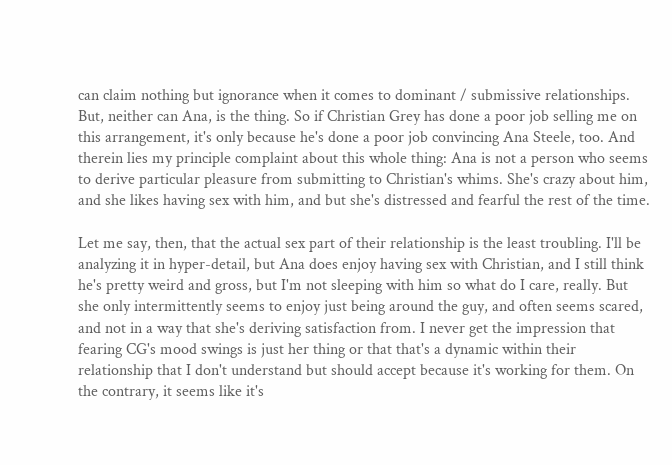can claim nothing but ignorance when it comes to dominant / submissive relationships. But, neither can Ana, is the thing. So if Christian Grey has done a poor job selling me on this arrangement, it's only because he's done a poor job convincing Ana Steele, too. And therein lies my principle complaint about this whole thing: Ana is not a person who seems to derive particular pleasure from submitting to Christian's whims. She's crazy about him, and she likes having sex with him, and but she's distressed and fearful the rest of the time.

Let me say, then, that the actual sex part of their relationship is the least troubling. I'll be analyzing it in hyper-detail, but Ana does enjoy having sex with Christian, and I still think he's pretty weird and gross, but I'm not sleeping with him so what do I care, really. But she only intermittently seems to enjoy just being around the guy, and often seems scared, and not in a way that she's deriving satisfaction from. I never get the impression that fearing CG's mood swings is just her thing or that that's a dynamic within their relationship that I don't understand but should accept because it's working for them. On the contrary, it seems like it's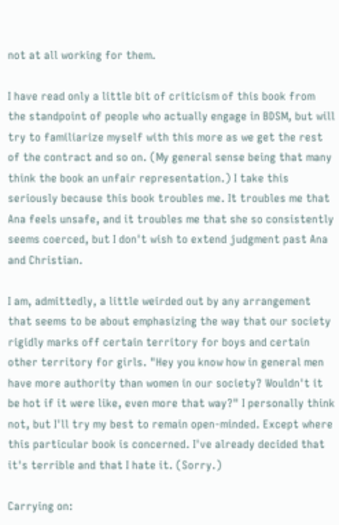not at all working for them.

I have read only a little bit of criticism of this book from the standpoint of people who actually engage in BDSM, but will try to familiarize myself with this more as we get the rest of the contract and so on. (My general sense being that many think the book an unfair representation.) I take this seriously because this book troubles me. It troubles me that Ana feels unsafe, and it troubles me that she so consistently seems coerced, but I don't wish to extend judgment past Ana and Christian.

I am, admittedly, a little weirded out by any arrangement that seems to be about emphasizing the way that our society rigidly marks off certain territory for boys and certain other territory for girls. "Hey you know how in general men have more authority than women in our society? Wouldn't it be hot if it were like, even more that way?" I personally think not, but I'll try my best to remain open-minded. Except where this particular book is concerned. I've already decided that it's terrible and that I hate it. (Sorry.)

Carrying on: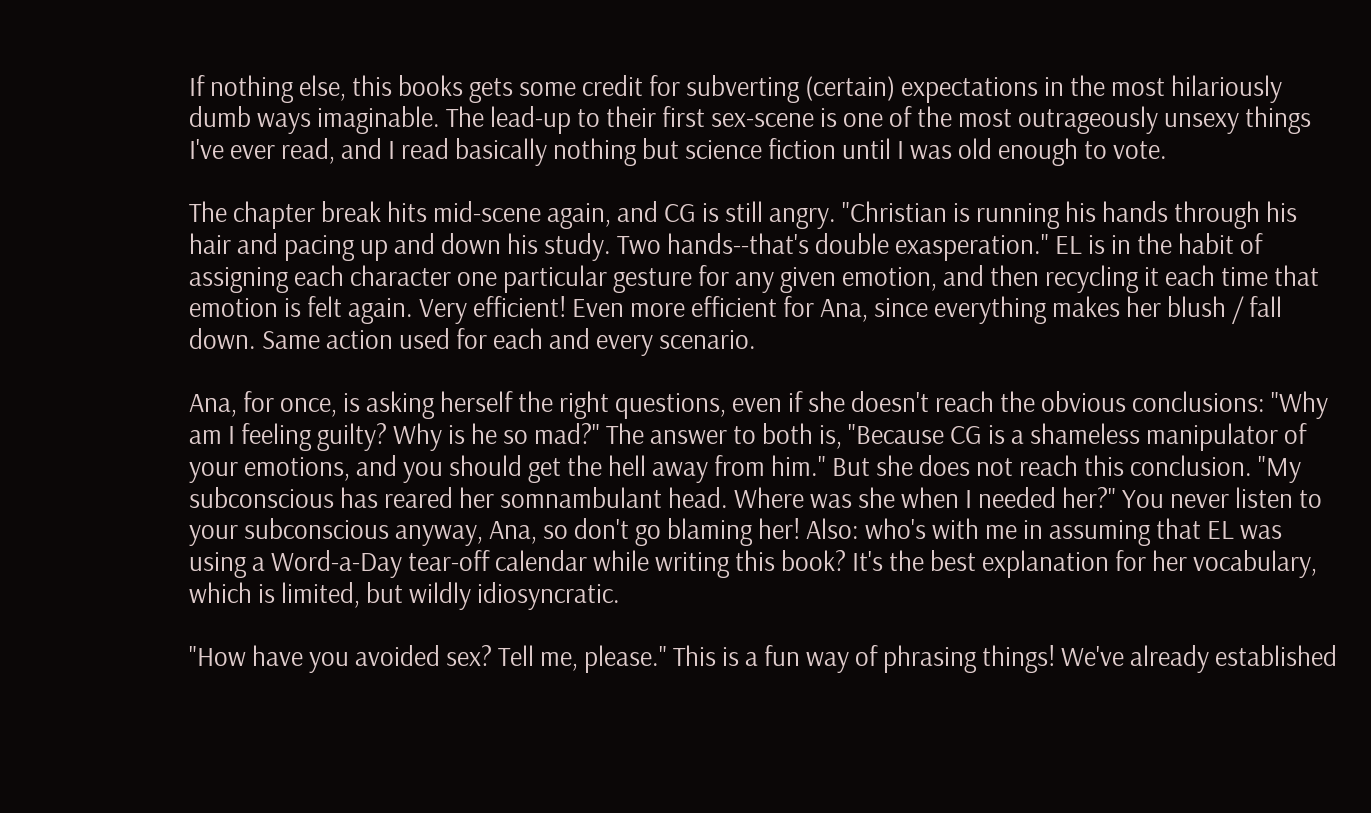If nothing else, this books gets some credit for subverting (certain) expectations in the most hilariously dumb ways imaginable. The lead-up to their first sex-scene is one of the most outrageously unsexy things I've ever read, and I read basically nothing but science fiction until I was old enough to vote.

The chapter break hits mid-scene again, and CG is still angry. "Christian is running his hands through his hair and pacing up and down his study. Two hands--that's double exasperation." EL is in the habit of assigning each character one particular gesture for any given emotion, and then recycling it each time that emotion is felt again. Very efficient! Even more efficient for Ana, since everything makes her blush / fall down. Same action used for each and every scenario.

Ana, for once, is asking herself the right questions, even if she doesn't reach the obvious conclusions: "Why am I feeling guilty? Why is he so mad?" The answer to both is, "Because CG is a shameless manipulator of your emotions, and you should get the hell away from him." But she does not reach this conclusion. "My subconscious has reared her somnambulant head. Where was she when I needed her?" You never listen to your subconscious anyway, Ana, so don't go blaming her! Also: who's with me in assuming that EL was using a Word-a-Day tear-off calendar while writing this book? It's the best explanation for her vocabulary, which is limited, but wildly idiosyncratic.

"How have you avoided sex? Tell me, please." This is a fun way of phrasing things! We've already established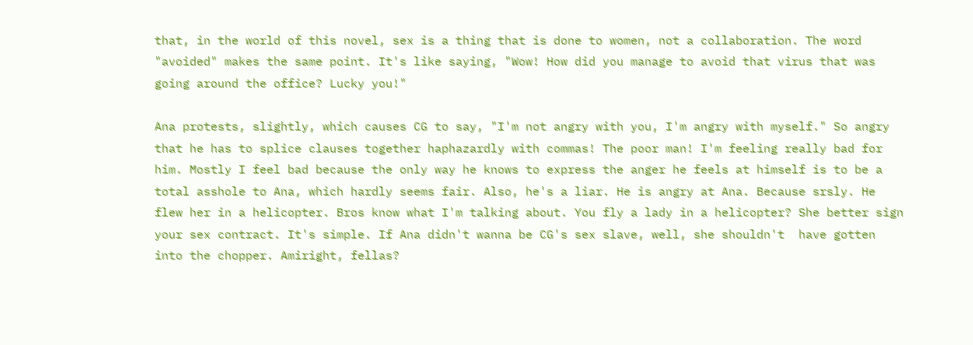that, in the world of this novel, sex is a thing that is done to women, not a collaboration. The word "avoided" makes the same point. It's like saying, "Wow! How did you manage to avoid that virus that was going around the office? Lucky you!"

Ana protests, slightly, which causes CG to say, "I'm not angry with you, I'm angry with myself." So angry that he has to splice clauses together haphazardly with commas! The poor man! I'm feeling really bad for him. Mostly I feel bad because the only way he knows to express the anger he feels at himself is to be a total asshole to Ana, which hardly seems fair. Also, he's a liar. He is angry at Ana. Because srsly. He flew her in a helicopter. Bros know what I'm talking about. You fly a lady in a helicopter? She better sign your sex contract. It's simple. If Ana didn't wanna be CG's sex slave, well, she shouldn't  have gotten into the chopper. Amiright, fellas?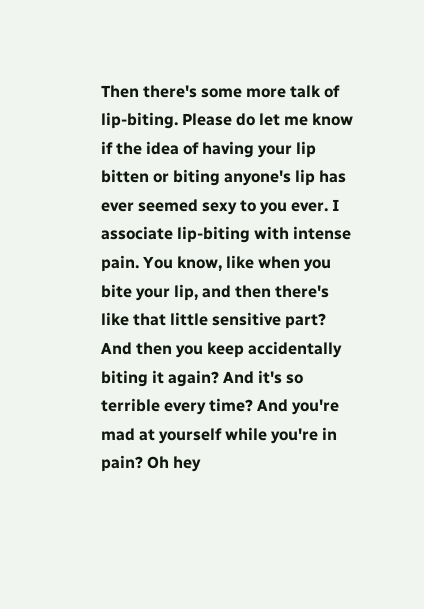Then there's some more talk of lip-biting. Please do let me know if the idea of having your lip bitten or biting anyone's lip has ever seemed sexy to you ever. I associate lip-biting with intense pain. You know, like when you bite your lip, and then there's like that little sensitive part? And then you keep accidentally biting it again? And it's so terrible every time? And you're mad at yourself while you're in pain? Oh hey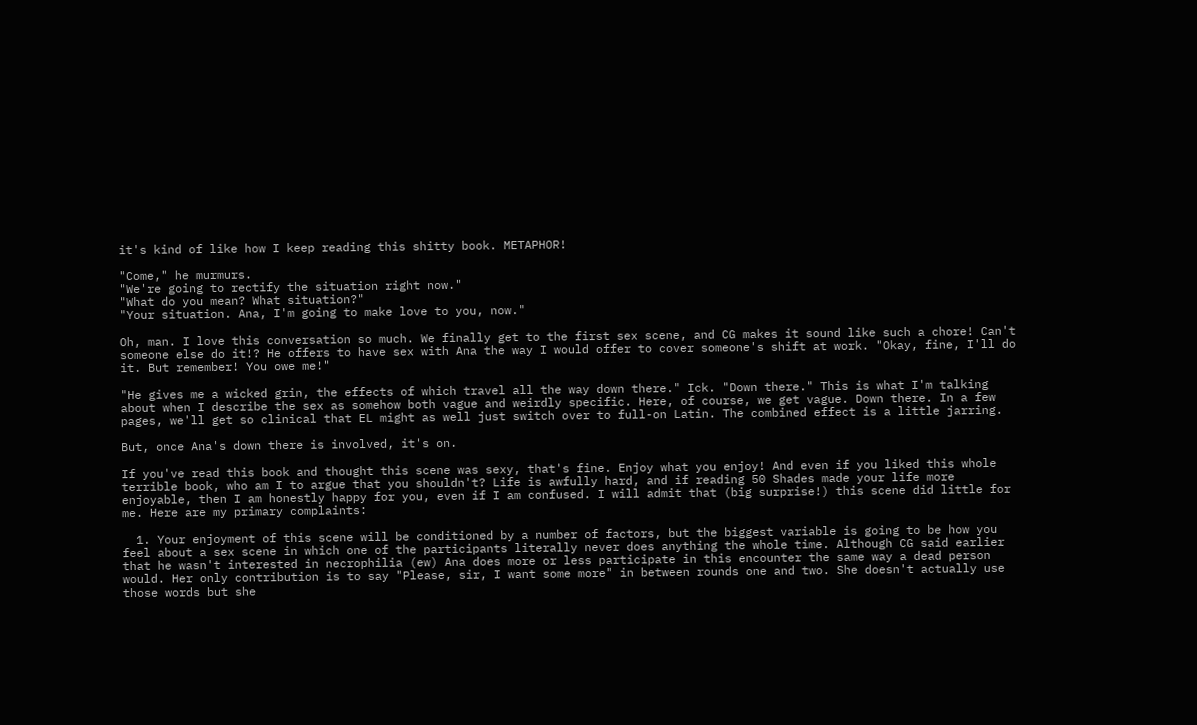it's kind of like how I keep reading this shitty book. METAPHOR!

"Come," he murmurs.
"We're going to rectify the situation right now."
"What do you mean? What situation?"
"Your situation. Ana, I'm going to make love to you, now."

Oh, man. I love this conversation so much. We finally get to the first sex scene, and CG makes it sound like such a chore! Can't someone else do it!? He offers to have sex with Ana the way I would offer to cover someone's shift at work. "Okay, fine, I'll do it. But remember! You owe me!"

"He gives me a wicked grin, the effects of which travel all the way down there." Ick. "Down there." This is what I'm talking about when I describe the sex as somehow both vague and weirdly specific. Here, of course, we get vague. Down there. In a few pages, we'll get so clinical that EL might as well just switch over to full-on Latin. The combined effect is a little jarring.

But, once Ana's down there is involved, it's on.

If you've read this book and thought this scene was sexy, that's fine. Enjoy what you enjoy! And even if you liked this whole terrible book, who am I to argue that you shouldn't? Life is awfully hard, and if reading 50 Shades made your life more enjoyable, then I am honestly happy for you, even if I am confused. I will admit that (big surprise!) this scene did little for me. Here are my primary complaints:

  1. Your enjoyment of this scene will be conditioned by a number of factors, but the biggest variable is going to be how you feel about a sex scene in which one of the participants literally never does anything the whole time. Although CG said earlier that he wasn't interested in necrophilia (ew) Ana does more or less participate in this encounter the same way a dead person would. Her only contribution is to say "Please, sir, I want some more" in between rounds one and two. She doesn't actually use those words but she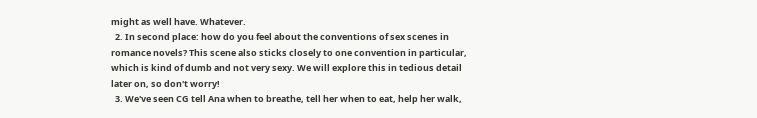might as well have. Whatever.
  2. In second place: how do you feel about the conventions of sex scenes in romance novels? This scene also sticks closely to one convention in particular, which is kind of dumb and not very sexy. We will explore this in tedious detail later on, so don't worry!
  3. We've seen CG tell Ana when to breathe, tell her when to eat, help her walk,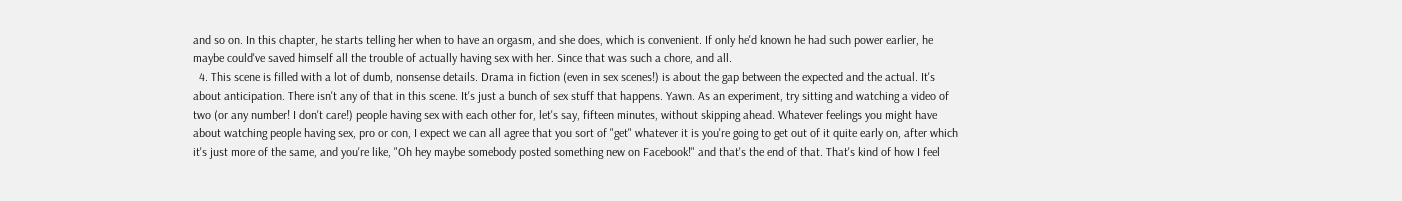and so on. In this chapter, he starts telling her when to have an orgasm, and she does, which is convenient. If only he'd known he had such power earlier, he maybe could've saved himself all the trouble of actually having sex with her. Since that was such a chore, and all.
  4. This scene is filled with a lot of dumb, nonsense details. Drama in fiction (even in sex scenes!) is about the gap between the expected and the actual. It's about anticipation. There isn't any of that in this scene. It's just a bunch of sex stuff that happens. Yawn. As an experiment, try sitting and watching a video of two (or any number! I don't care!) people having sex with each other for, let's say, fifteen minutes, without skipping ahead. Whatever feelings you might have about watching people having sex, pro or con, I expect we can all agree that you sort of "get" whatever it is you're going to get out of it quite early on, after which it's just more of the same, and you're like, "Oh hey maybe somebody posted something new on Facebook!" and that's the end of that. That's kind of how I feel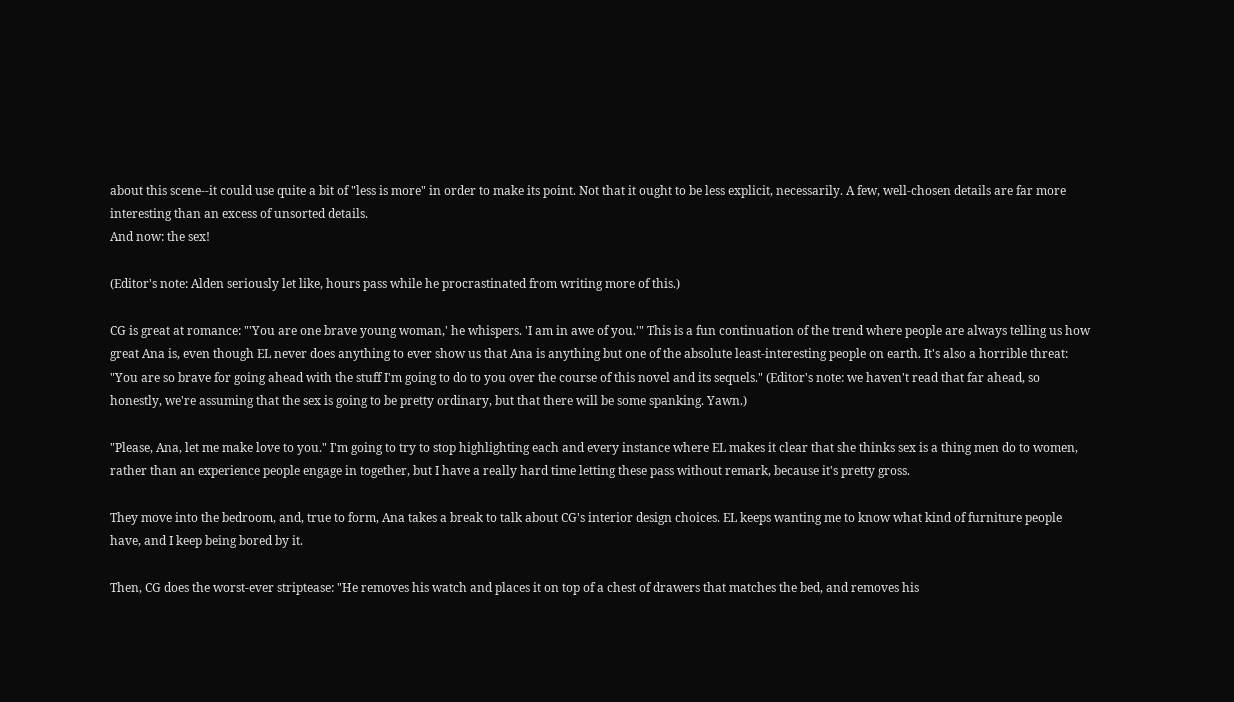about this scene--it could use quite a bit of "less is more" in order to make its point. Not that it ought to be less explicit, necessarily. A few, well-chosen details are far more interesting than an excess of unsorted details.
And now: the sex!

(Editor's note: Alden seriously let like, hours pass while he procrastinated from writing more of this.)

CG is great at romance: "'You are one brave young woman,' he whispers. 'I am in awe of you.'" This is a fun continuation of the trend where people are always telling us how great Ana is, even though EL never does anything to ever show us that Ana is anything but one of the absolute least-interesting people on earth. It's also a horrible threat: "You are so brave for going ahead with the stuff I'm going to do to you over the course of this novel and its sequels." (Editor's note: we haven't read that far ahead, so honestly, we're assuming that the sex is going to be pretty ordinary, but that there will be some spanking. Yawn.)

"Please, Ana, let me make love to you." I'm going to try to stop highlighting each and every instance where EL makes it clear that she thinks sex is a thing men do to women, rather than an experience people engage in together, but I have a really hard time letting these pass without remark, because it's pretty gross.

They move into the bedroom, and, true to form, Ana takes a break to talk about CG's interior design choices. EL keeps wanting me to know what kind of furniture people have, and I keep being bored by it.

Then, CG does the worst-ever striptease: "He removes his watch and places it on top of a chest of drawers that matches the bed, and removes his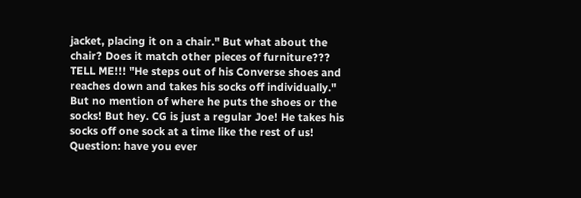jacket, placing it on a chair." But what about the chair? Does it match other pieces of furniture??? TELL ME!!! "He steps out of his Converse shoes and reaches down and takes his socks off individually." But no mention of where he puts the shoes or the socks! But hey. CG is just a regular Joe! He takes his socks off one sock at a time like the rest of us! Question: have you ever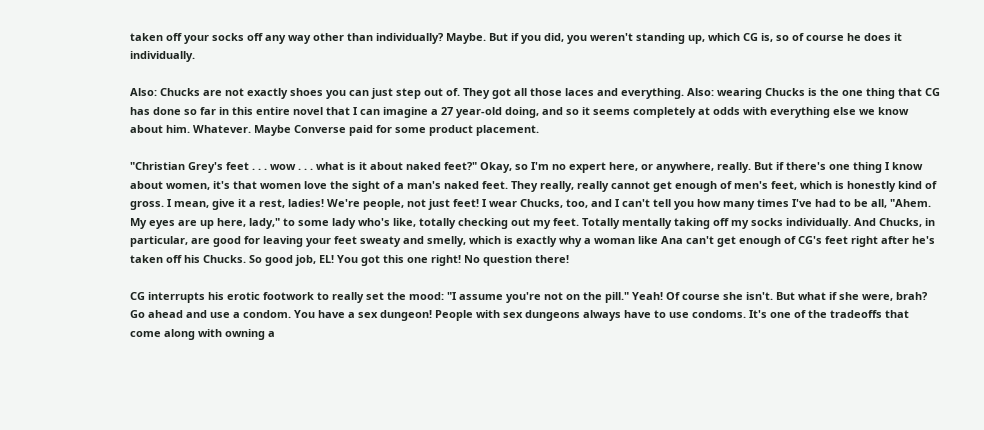taken off your socks off any way other than individually? Maybe. But if you did, you weren't standing up, which CG is, so of course he does it individually.

Also: Chucks are not exactly shoes you can just step out of. They got all those laces and everything. Also: wearing Chucks is the one thing that CG has done so far in this entire novel that I can imagine a 27 year-old doing, and so it seems completely at odds with everything else we know about him. Whatever. Maybe Converse paid for some product placement.

"Christian Grey's feet . . . wow . . . what is it about naked feet?" Okay, so I'm no expert here, or anywhere, really. But if there's one thing I know about women, it's that women love the sight of a man's naked feet. They really, really cannot get enough of men's feet, which is honestly kind of gross. I mean, give it a rest, ladies! We're people, not just feet! I wear Chucks, too, and I can't tell you how many times I've had to be all, "Ahem. My eyes are up here, lady," to some lady who's like, totally checking out my feet. Totally mentally taking off my socks individually. And Chucks, in particular, are good for leaving your feet sweaty and smelly, which is exactly why a woman like Ana can't get enough of CG's feet right after he's taken off his Chucks. So good job, EL! You got this one right! No question there!

CG interrupts his erotic footwork to really set the mood: "I assume you're not on the pill." Yeah! Of course she isn't. But what if she were, brah? Go ahead and use a condom. You have a sex dungeon! People with sex dungeons always have to use condoms. It's one of the tradeoffs that come along with owning a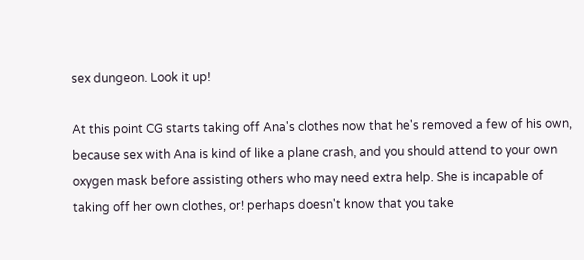sex dungeon. Look it up!

At this point CG starts taking off Ana's clothes now that he's removed a few of his own, because sex with Ana is kind of like a plane crash, and you should attend to your own oxygen mask before assisting others who may need extra help. She is incapable of taking off her own clothes, or! perhaps doesn't know that you take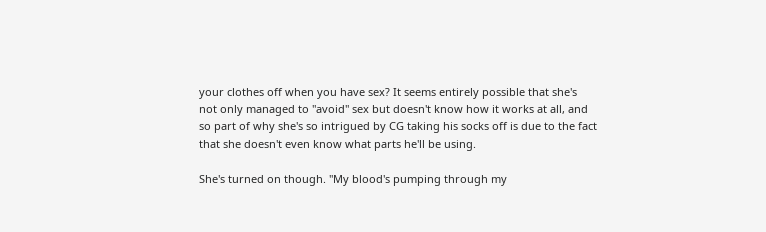your clothes off when you have sex? It seems entirely possible that she's not only managed to "avoid" sex but doesn't know how it works at all, and so part of why she's so intrigued by CG taking his socks off is due to the fact that she doesn't even know what parts he'll be using.

She's turned on though. "My blood's pumping through my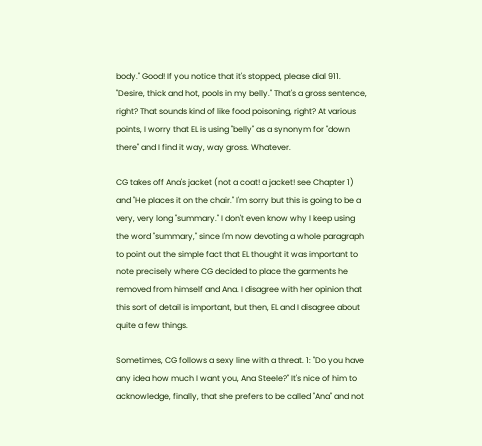body." Good! If you notice that it's stopped, please dial 911. "Desire, thick and hot, pools in my belly." That's a gross sentence, right? That sounds kind of like food poisoning, right? At various points, I worry that EL is using "belly" as a synonym for "down there" and I find it way, way gross. Whatever.

CG takes off Ana's jacket (not a coat! a jacket! see Chapter 1) and "He places it on the chair." I'm sorry but this is going to be a very, very long "summary." I don't even know why I keep using the word "summary," since I'm now devoting a whole paragraph to point out the simple fact that EL thought it was important to note precisely where CG decided to place the garments he removed from himself and Ana. I disagree with her opinion that this sort of detail is important, but then, EL and I disagree about quite a few things.

Sometimes, CG follows a sexy line with a threat. 1: "Do you have any idea how much I want you, Ana Steele?" It's nice of him to acknowledge, finally, that she prefers to be called "Ana" and not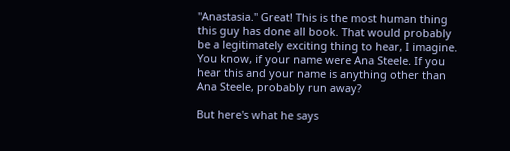"Anastasia." Great! This is the most human thing this guy has done all book. That would probably be a legitimately exciting thing to hear, I imagine. You know, if your name were Ana Steele. If you hear this and your name is anything other than Ana Steele, probably run away?

But here's what he says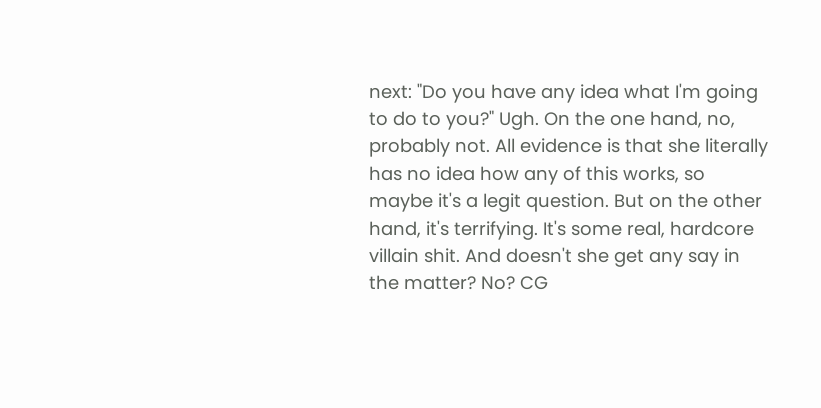next: "Do you have any idea what I'm going to do to you?" Ugh. On the one hand, no, probably not. All evidence is that she literally has no idea how any of this works, so maybe it's a legit question. But on the other hand, it's terrifying. It's some real, hardcore villain shit. And doesn't she get any say in the matter? No? CG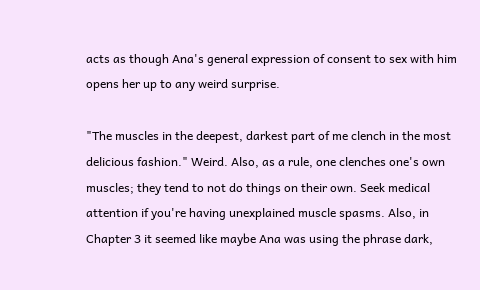acts as though Ana's general expression of consent to sex with him opens her up to any weird surprise.

"The muscles in the deepest, darkest part of me clench in the most delicious fashion." Weird. Also, as a rule, one clenches one's own muscles; they tend to not do things on their own. Seek medical attention if you're having unexplained muscle spasms. Also, in Chapter 3 it seemed like maybe Ana was using the phrase dark,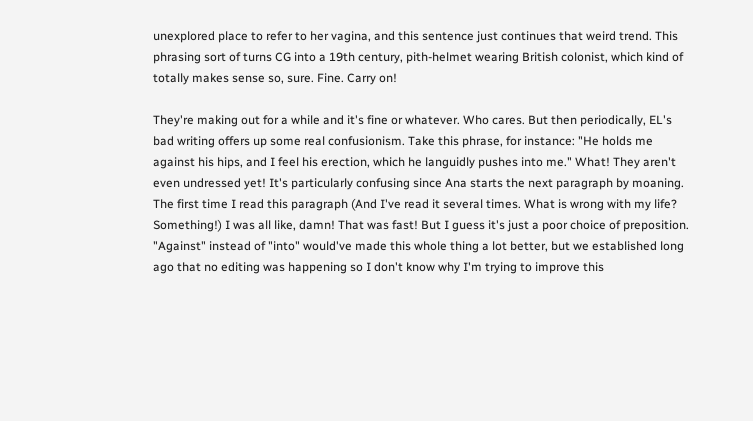unexplored place to refer to her vagina, and this sentence just continues that weird trend. This phrasing sort of turns CG into a 19th century, pith-helmet wearing British colonist, which kind of totally makes sense so, sure. Fine. Carry on!

They're making out for a while and it's fine or whatever. Who cares. But then periodically, EL's bad writing offers up some real confusionism. Take this phrase, for instance: "He holds me against his hips, and I feel his erection, which he languidly pushes into me." What! They aren't even undressed yet! It's particularly confusing since Ana starts the next paragraph by moaning. The first time I read this paragraph (And I've read it several times. What is wrong with my life? Something!) I was all like, damn! That was fast! But I guess it's just a poor choice of preposition. "Against" instead of "into" would've made this whole thing a lot better, but we established long ago that no editing was happening so I don't know why I'm trying to improve this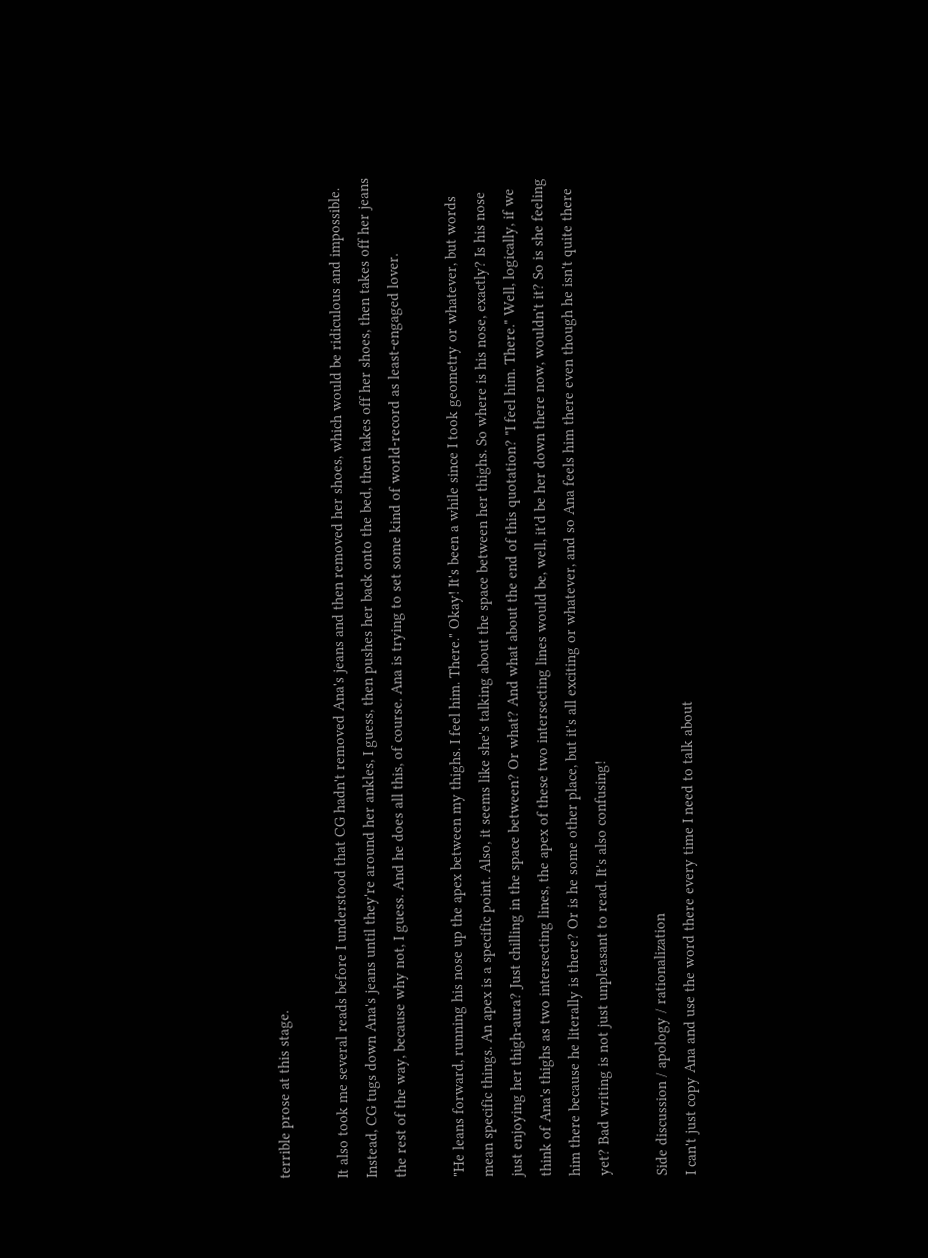terrible prose at this stage.

It also took me several reads before I understood that CG hadn't removed Ana's jeans and then removed her shoes, which would be ridiculous and impossible. Instead, CG tugs down Ana's jeans until they're around her ankles, I guess, then pushes her back onto the bed, then takes off her shoes, then takes off her jeans the rest of the way, because why not, I guess. And he does all this, of course. Ana is trying to set some kind of world-record as least-engaged lover.

"He leans forward, running his nose up the apex between my thighs. I feel him. There." Okay! It's been a while since I took geometry or whatever, but words mean specific things. An apex is a specific point. Also, it seems like she's talking about the space between her thighs. So where is his nose, exactly? Is his nose just enjoying her thigh-aura? Just chilling in the space between? Or what? And what about the end of this quotation? "I feel him. There." Well, logically, if we think of Ana's thighs as two intersecting lines, the apex of these two intersecting lines would be, well, it'd be her down there now, wouldn't it? So is she feeling him there because he literally is there? Or is he some other place, but it's all exciting or whatever, and so Ana feels him there even though he isn't quite there yet? Bad writing is not just unpleasant to read. It's also confusing!

Side discussion / apology / rationalization
I can't just copy Ana and use the word there every time I need to talk about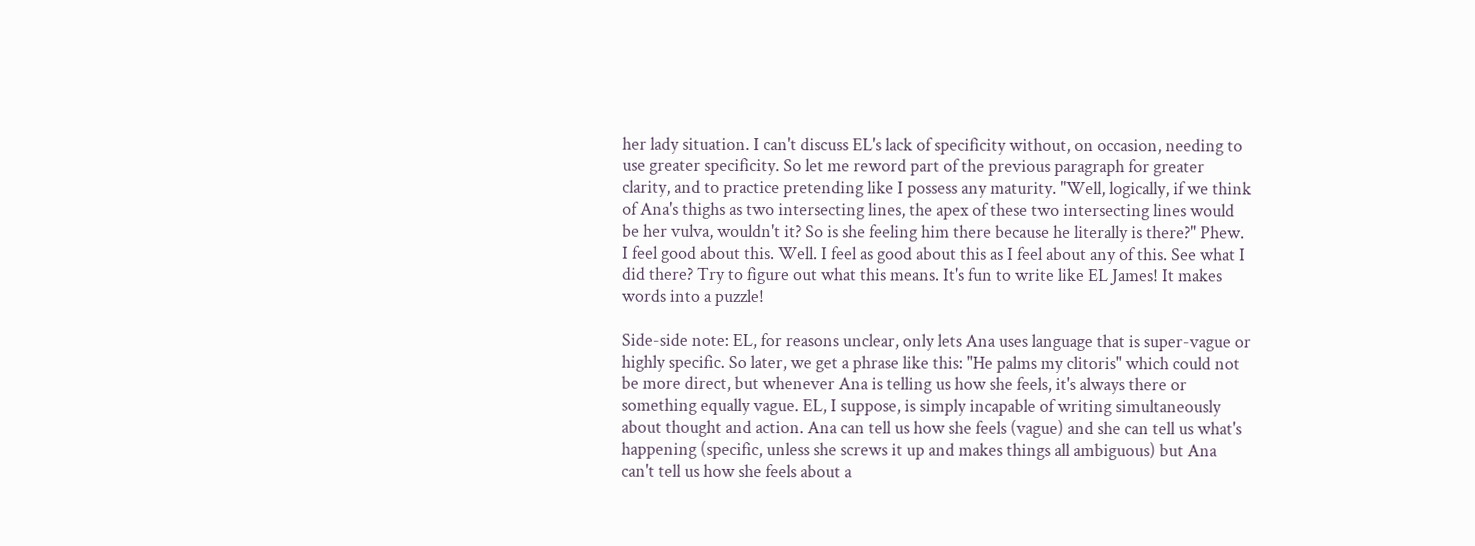her lady situation. I can't discuss EL's lack of specificity without, on occasion, needing to use greater specificity. So let me reword part of the previous paragraph for greater clarity, and to practice pretending like I possess any maturity. "Well, logically, if we think of Ana's thighs as two intersecting lines, the apex of these two intersecting lines would be her vulva, wouldn't it? So is she feeling him there because he literally is there?" Phew. I feel good about this. Well. I feel as good about this as I feel about any of this. See what I did there? Try to figure out what this means. It's fun to write like EL James! It makes words into a puzzle!

Side-side note: EL, for reasons unclear, only lets Ana uses language that is super-vague or highly specific. So later, we get a phrase like this: "He palms my clitoris" which could not be more direct, but whenever Ana is telling us how she feels, it's always there or something equally vague. EL, I suppose, is simply incapable of writing simultaneously about thought and action. Ana can tell us how she feels (vague) and she can tell us what's happening (specific, unless she screws it up and makes things all ambiguous) but Ana can't tell us how she feels about a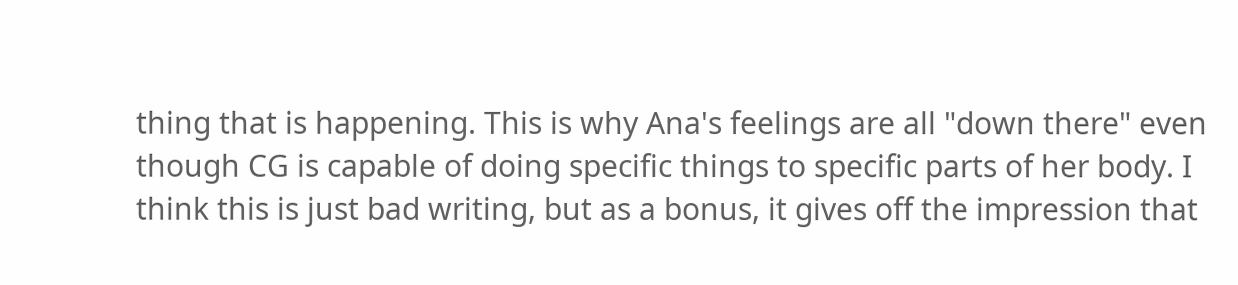thing that is happening. This is why Ana's feelings are all "down there" even though CG is capable of doing specific things to specific parts of her body. I think this is just bad writing, but as a bonus, it gives off the impression that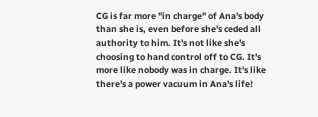CG is far more "in charge" of Ana's body than she is, even before she's ceded all authority to him. It's not like she's choosing to hand control off to CG. It's more like nobody was in charge. It's like there's a power vacuum in Ana's life!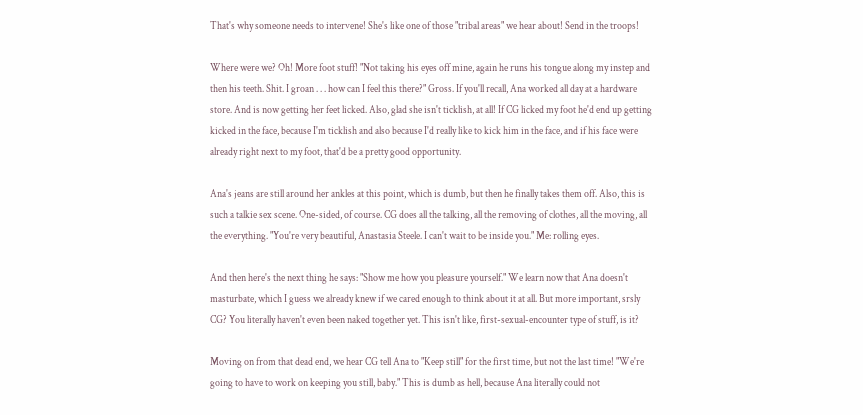That's why someone needs to intervene! She's like one of those "tribal areas" we hear about! Send in the troops!

Where were we? Oh! More foot stuff! "Not taking his eyes off mine, again he runs his tongue along my instep and then his teeth. Shit. I groan . . . how can I feel this there?" Gross. If you'll recall, Ana worked all day at a hardware store. And is now getting her feet licked. Also, glad she isn't ticklish, at all! If CG licked my foot he'd end up getting kicked in the face, because I'm ticklish and also because I'd really like to kick him in the face, and if his face were already right next to my foot, that'd be a pretty good opportunity.

Ana's jeans are still around her ankles at this point, which is dumb, but then he finally takes them off. Also, this is such a talkie sex scene. One-sided, of course. CG does all the talking, all the removing of clothes, all the moving, all the everything. "You're very beautiful, Anastasia Steele. I can't wait to be inside you." Me: rolling eyes.

And then here's the next thing he says: "Show me how you pleasure yourself." We learn now that Ana doesn't masturbate, which I guess we already knew if we cared enough to think about it at all. But more important, srsly CG? You literally haven't even been naked together yet. This isn't like, first-sexual-encounter type of stuff, is it?

Moving on from that dead end, we hear CG tell Ana to "Keep still" for the first time, but not the last time! "We're going to have to work on keeping you still, baby." This is dumb as hell, because Ana literally could not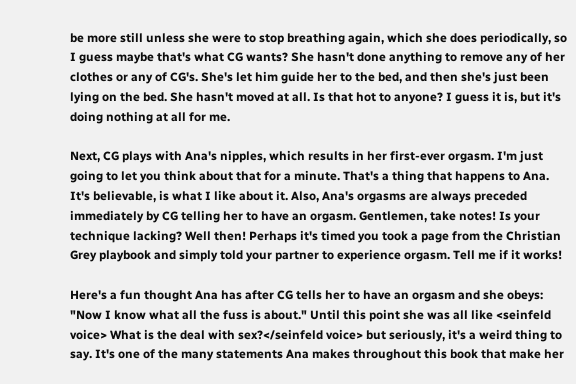be more still unless she were to stop breathing again, which she does periodically, so I guess maybe that's what CG wants? She hasn't done anything to remove any of her clothes or any of CG's. She's let him guide her to the bed, and then she's just been lying on the bed. She hasn't moved at all. Is that hot to anyone? I guess it is, but it's doing nothing at all for me.

Next, CG plays with Ana's nipples, which results in her first-ever orgasm. I'm just going to let you think about that for a minute. That's a thing that happens to Ana. It's believable, is what I like about it. Also, Ana's orgasms are always preceded immediately by CG telling her to have an orgasm. Gentlemen, take notes! Is your technique lacking? Well then! Perhaps it's timed you took a page from the Christian Grey playbook and simply told your partner to experience orgasm. Tell me if it works!

Here's a fun thought Ana has after CG tells her to have an orgasm and she obeys: "Now I know what all the fuss is about." Until this point she was all like <seinfeld voice> What is the deal with sex?</seinfeld voice> but seriously, it's a weird thing to say. It's one of the many statements Ana makes throughout this book that make her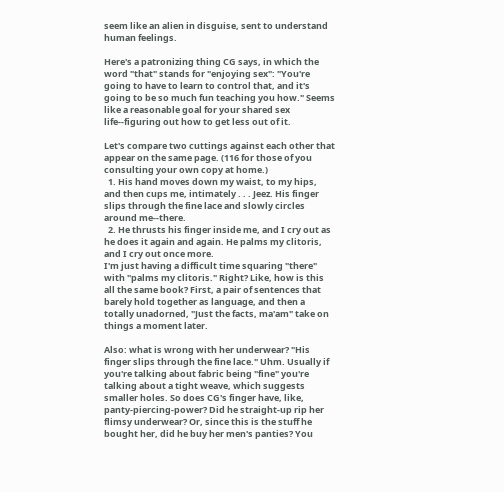seem like an alien in disguise, sent to understand human feelings.

Here's a patronizing thing CG says, in which the word "that" stands for "enjoying sex": "You're going to have to learn to control that, and it's going to be so much fun teaching you how." Seems like a reasonable goal for your shared sex life--figuring out how to get less out of it.

Let's compare two cuttings against each other that appear on the same page. (116 for those of you consulting your own copy at home.)
  1. His hand moves down my waist, to my hips, and then cups me, intimately . . . Jeez. His finger slips through the fine lace and slowly circles around me--there.
  2. He thrusts his finger inside me, and I cry out as he does it again and again. He palms my clitoris, and I cry out once more.
I'm just having a difficult time squaring "there" with "palms my clitoris." Right? Like, how is this all the same book? First, a pair of sentences that barely hold together as language, and then a totally unadorned, "Just the facts, ma'am" take on things a moment later.

Also: what is wrong with her underwear? "His finger slips through the fine lace." Uhm. Usually if you're talking about fabric being "fine" you're talking about a tight weave, which suggests smaller holes. So does CG's finger have, like,  panty-piercing-power? Did he straight-up rip her flimsy underwear? Or, since this is the stuff he bought her, did he buy her men's panties? You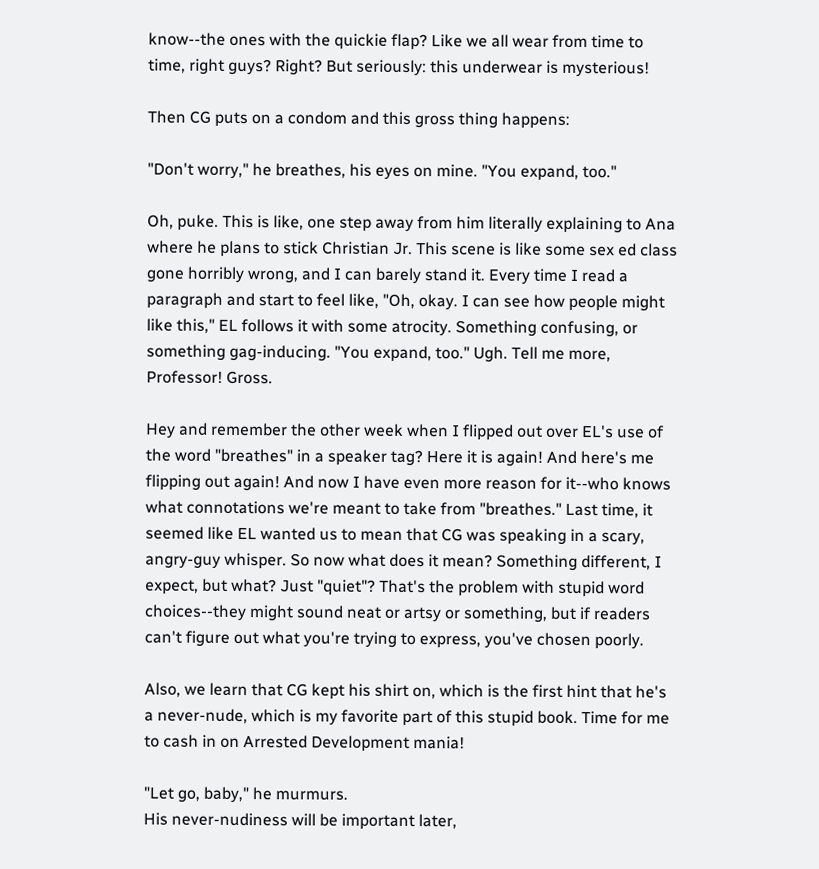know--the ones with the quickie flap? Like we all wear from time to time, right guys? Right? But seriously: this underwear is mysterious!

Then CG puts on a condom and this gross thing happens:

"Don't worry," he breathes, his eyes on mine. "You expand, too."

Oh, puke. This is like, one step away from him literally explaining to Ana where he plans to stick Christian Jr. This scene is like some sex ed class gone horribly wrong, and I can barely stand it. Every time I read a paragraph and start to feel like, "Oh, okay. I can see how people might like this," EL follows it with some atrocity. Something confusing, or something gag-inducing. "You expand, too." Ugh. Tell me more, Professor! Gross.

Hey and remember the other week when I flipped out over EL's use of the word "breathes" in a speaker tag? Here it is again! And here's me flipping out again! And now I have even more reason for it--who knows what connotations we're meant to take from "breathes." Last time, it seemed like EL wanted us to mean that CG was speaking in a scary, angry-guy whisper. So now what does it mean? Something different, I expect, but what? Just "quiet"? That's the problem with stupid word choices--they might sound neat or artsy or something, but if readers can't figure out what you're trying to express, you've chosen poorly.

Also, we learn that CG kept his shirt on, which is the first hint that he's a never-nude, which is my favorite part of this stupid book. Time for me to cash in on Arrested Development mania!

"Let go, baby," he murmurs.
His never-nudiness will be important later,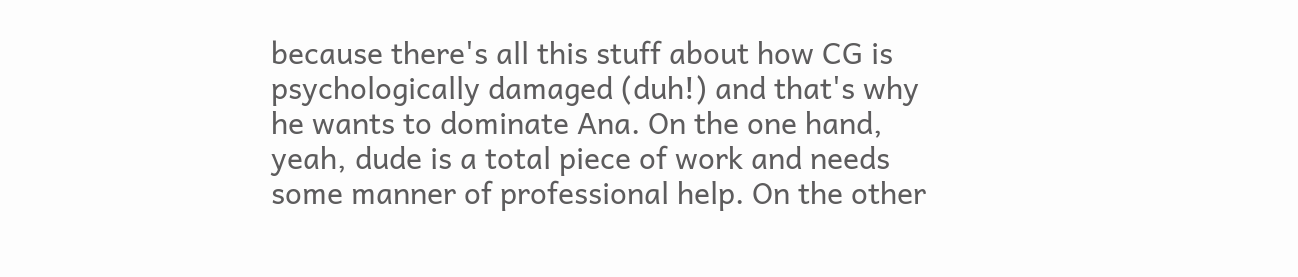because there's all this stuff about how CG is psychologically damaged (duh!) and that's why he wants to dominate Ana. On the one hand, yeah, dude is a total piece of work and needs some manner of professional help. On the other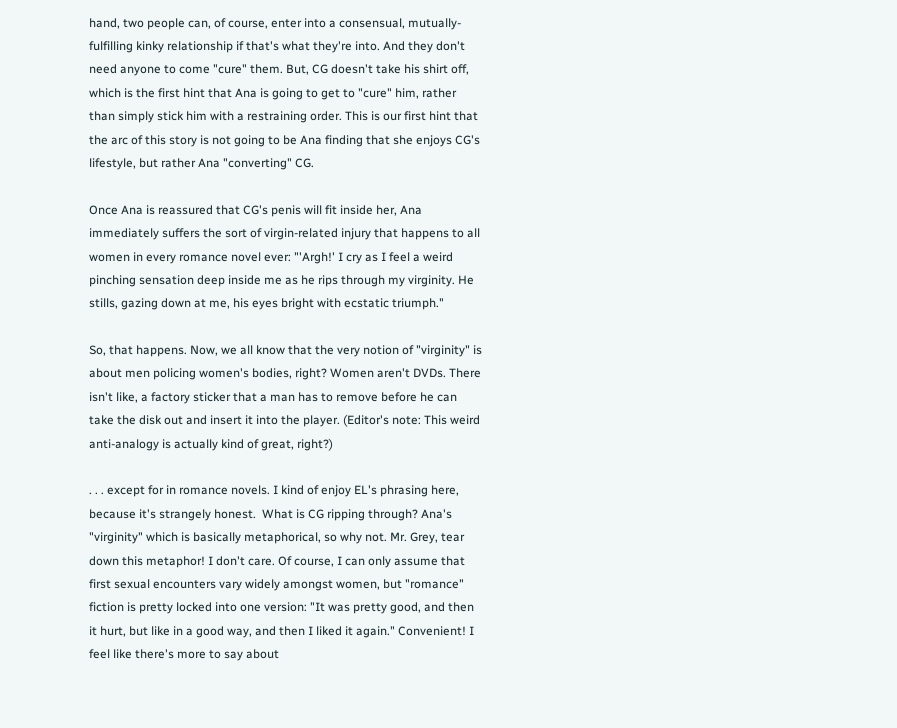hand, two people can, of course, enter into a consensual, mutually-fulfilling kinky relationship if that's what they're into. And they don't need anyone to come "cure" them. But, CG doesn't take his shirt off, which is the first hint that Ana is going to get to "cure" him, rather than simply stick him with a restraining order. This is our first hint that the arc of this story is not going to be Ana finding that she enjoys CG's lifestyle, but rather Ana "converting" CG.

Once Ana is reassured that CG's penis will fit inside her, Ana immediately suffers the sort of virgin-related injury that happens to all women in every romance novel ever: "'Argh!' I cry as I feel a weird pinching sensation deep inside me as he rips through my virginity. He stills, gazing down at me, his eyes bright with ecstatic triumph."

So, that happens. Now, we all know that the very notion of "virginity" is about men policing women's bodies, right? Women aren't DVDs. There isn't like, a factory sticker that a man has to remove before he can take the disk out and insert it into the player. (Editor's note: This weird anti-analogy is actually kind of great, right?)

. . . except for in romance novels. I kind of enjoy EL's phrasing here, because it's strangely honest.  What is CG ripping through? Ana's "virginity" which is basically metaphorical, so why not. Mr. Grey, tear down this metaphor! I don't care. Of course, I can only assume that first sexual encounters vary widely amongst women, but "romance" fiction is pretty locked into one version: "It was pretty good, and then it hurt, but like in a good way, and then I liked it again." Convenient! I feel like there's more to say about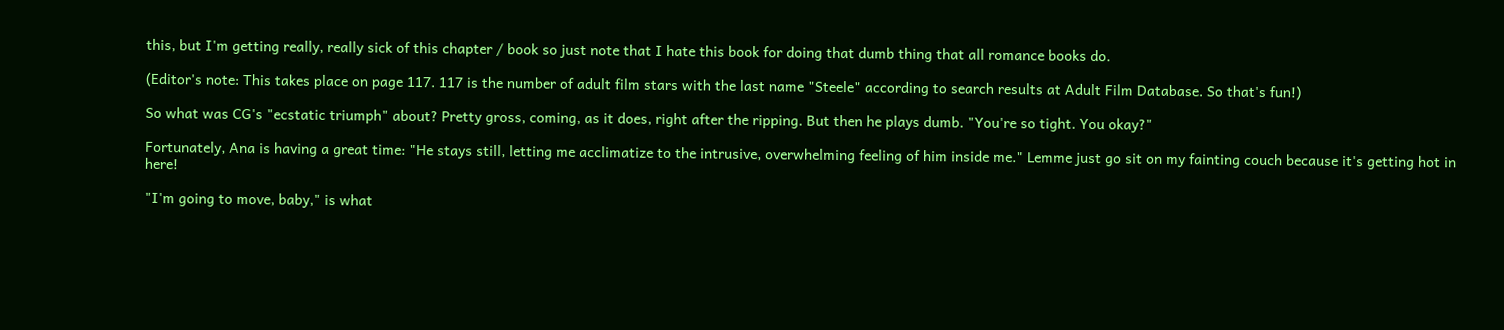this, but I'm getting really, really sick of this chapter / book so just note that I hate this book for doing that dumb thing that all romance books do.

(Editor's note: This takes place on page 117. 117 is the number of adult film stars with the last name "Steele" according to search results at Adult Film Database. So that's fun!)

So what was CG's "ecstatic triumph" about? Pretty gross, coming, as it does, right after the ripping. But then he plays dumb. "You're so tight. You okay?"

Fortunately, Ana is having a great time: "He stays still, letting me acclimatize to the intrusive, overwhelming feeling of him inside me." Lemme just go sit on my fainting couch because it's getting hot in here!

"I'm going to move, baby," is what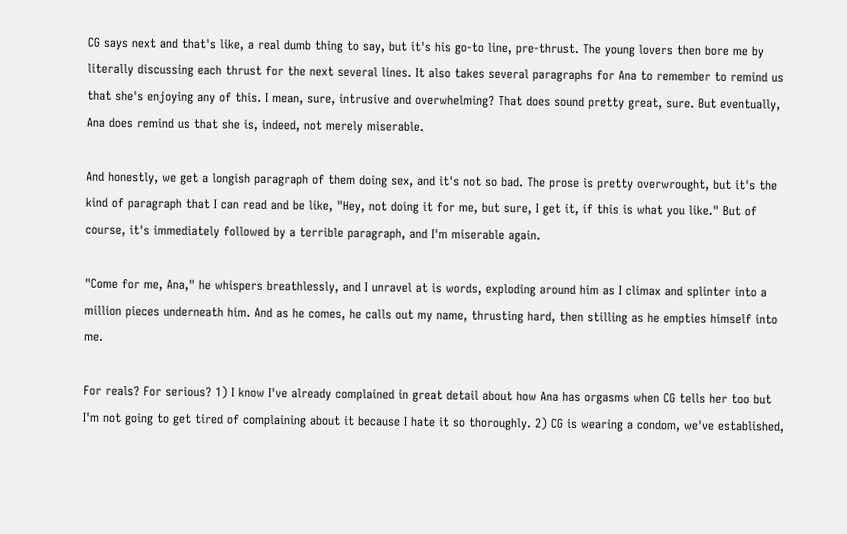CG says next and that's like, a real dumb thing to say, but it's his go-to line, pre-thrust. The young lovers then bore me by literally discussing each thrust for the next several lines. It also takes several paragraphs for Ana to remember to remind us that she's enjoying any of this. I mean, sure, intrusive and overwhelming? That does sound pretty great, sure. But eventually, Ana does remind us that she is, indeed, not merely miserable.

And honestly, we get a longish paragraph of them doing sex, and it's not so bad. The prose is pretty overwrought, but it's the kind of paragraph that I can read and be like, "Hey, not doing it for me, but sure, I get it, if this is what you like." But of course, it's immediately followed by a terrible paragraph, and I'm miserable again.

"Come for me, Ana," he whispers breathlessly, and I unravel at is words, exploding around him as I climax and splinter into a million pieces underneath him. And as he comes, he calls out my name, thrusting hard, then stilling as he empties himself into me.

For reals? For serious? 1) I know I've already complained in great detail about how Ana has orgasms when CG tells her too but I'm not going to get tired of complaining about it because I hate it so thoroughly. 2) CG is wearing a condom, we've established,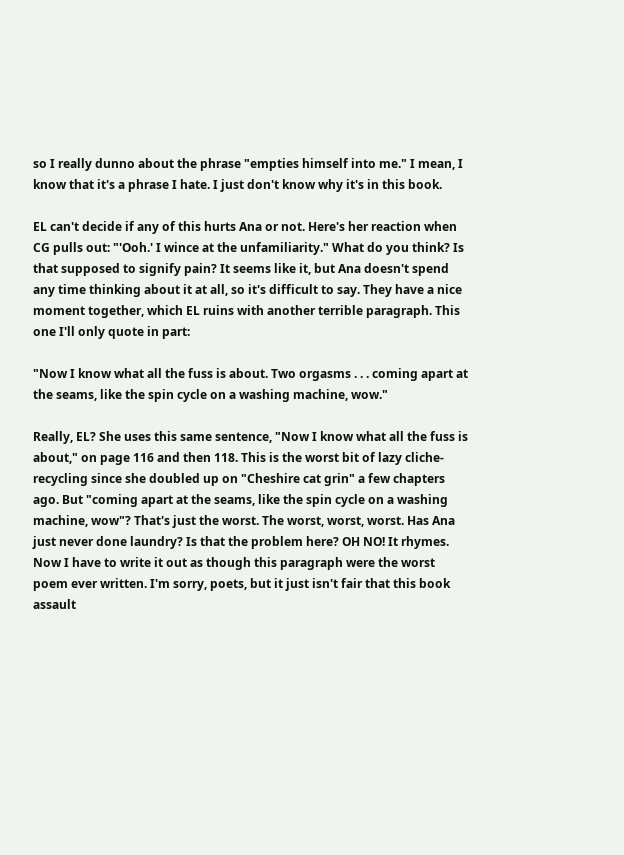so I really dunno about the phrase "empties himself into me." I mean, I know that it's a phrase I hate. I just don't know why it's in this book.

EL can't decide if any of this hurts Ana or not. Here's her reaction when CG pulls out: "'Ooh.' I wince at the unfamiliarity." What do you think? Is that supposed to signify pain? It seems like it, but Ana doesn't spend any time thinking about it at all, so it's difficult to say. They have a nice moment together, which EL ruins with another terrible paragraph. This one I'll only quote in part:

"Now I know what all the fuss is about. Two orgasms . . . coming apart at the seams, like the spin cycle on a washing machine, wow."

Really, EL? She uses this same sentence, "Now I know what all the fuss is about," on page 116 and then 118. This is the worst bit of lazy cliche-recycling since she doubled up on "Cheshire cat grin" a few chapters ago. But "coming apart at the seams, like the spin cycle on a washing machine, wow"? That's just the worst. The worst, worst, worst. Has Ana just never done laundry? Is that the problem here? OH NO! It rhymes. Now I have to write it out as though this paragraph were the worst poem ever written. I'm sorry, poets, but it just isn't fair that this book assault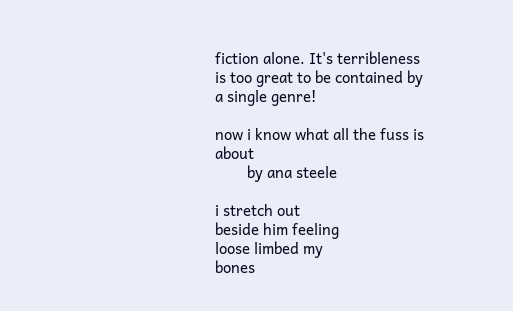fiction alone. It's terribleness is too great to be contained by a single genre!

now i know what all the fuss is about
        by ana steele

i stretch out
beside him feeling
loose limbed my
bones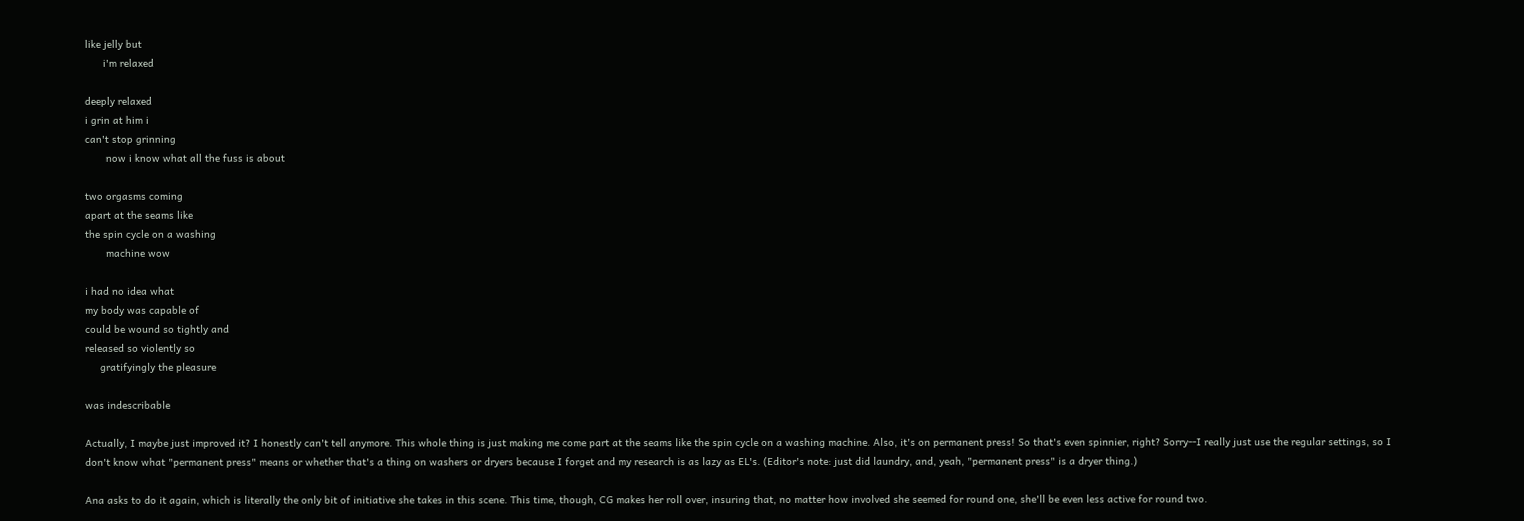like jelly but
      i'm relaxed

deeply relaxed
i grin at him i
can't stop grinning
       now i know what all the fuss is about

two orgasms coming
apart at the seams like
the spin cycle on a washing
       machine wow

i had no idea what
my body was capable of
could be wound so tightly and
released so violently so
     gratifyingly the pleasure

was indescribable

Actually, I maybe just improved it? I honestly can't tell anymore. This whole thing is just making me come part at the seams like the spin cycle on a washing machine. Also, it's on permanent press! So that's even spinnier, right? Sorry--I really just use the regular settings, so I don't know what "permanent press" means or whether that's a thing on washers or dryers because I forget and my research is as lazy as EL's. (Editor's note: just did laundry, and, yeah, "permanent press" is a dryer thing.)

Ana asks to do it again, which is literally the only bit of initiative she takes in this scene. This time, though, CG makes her roll over, insuring that, no matter how involved she seemed for round one, she'll be even less active for round two.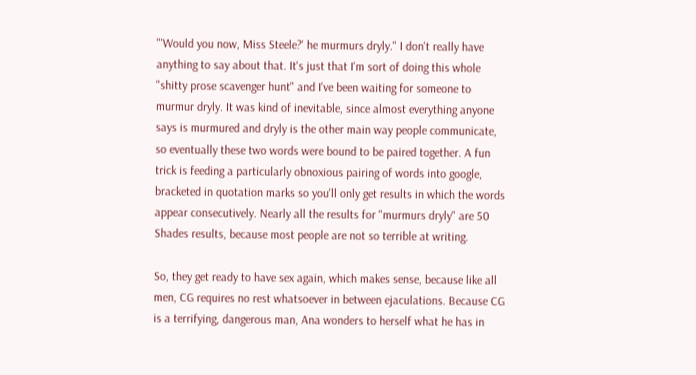"'Would you now, Miss Steele?' he murmurs dryly." I don't really have anything to say about that. It's just that I'm sort of doing this whole "shitty prose scavenger hunt" and I've been waiting for someone to murmur dryly. It was kind of inevitable, since almost everything anyone says is murmured and dryly is the other main way people communicate, so eventually these two words were bound to be paired together. A fun trick is feeding a particularly obnoxious pairing of words into google, bracketed in quotation marks so you'll only get results in which the words appear consecutively. Nearly all the results for "murmurs dryly" are 50 Shades results, because most people are not so terrible at writing.

So, they get ready to have sex again, which makes sense, because like all men, CG requires no rest whatsoever in between ejaculations. Because CG is a terrifying, dangerous man, Ana wonders to herself what he has in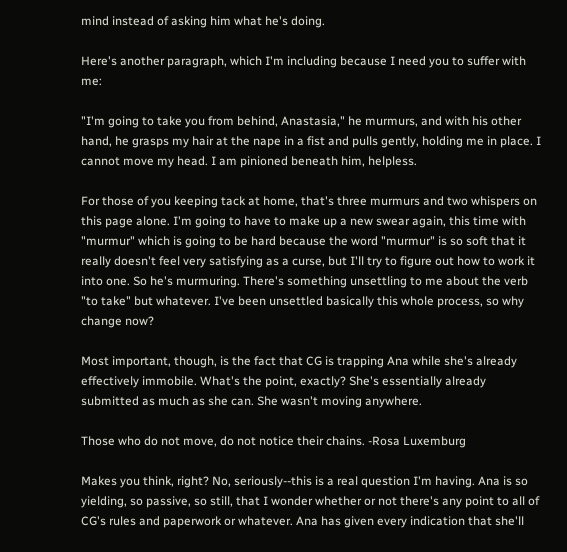mind instead of asking him what he's doing.

Here's another paragraph, which I'm including because I need you to suffer with me:

"I'm going to take you from behind, Anastasia," he murmurs, and with his other hand, he grasps my hair at the nape in a fist and pulls gently, holding me in place. I cannot move my head. I am pinioned beneath him, helpless.

For those of you keeping tack at home, that's three murmurs and two whispers on this page alone. I'm going to have to make up a new swear again, this time with "murmur" which is going to be hard because the word "murmur" is so soft that it really doesn't feel very satisfying as a curse, but I'll try to figure out how to work it into one. So he's murmuring. There's something unsettling to me about the verb "to take" but whatever. I've been unsettled basically this whole process, so why change now?

Most important, though, is the fact that CG is trapping Ana while she's already effectively immobile. What's the point, exactly? She's essentially already submitted as much as she can. She wasn't moving anywhere.

Those who do not move, do not notice their chains. -Rosa Luxemburg

Makes you think, right? No, seriously--this is a real question I'm having. Ana is so yielding, so passive, so still, that I wonder whether or not there's any point to all of CG's rules and paperwork or whatever. Ana has given every indication that she'll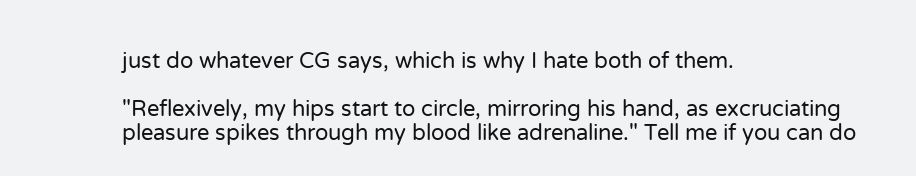just do whatever CG says, which is why I hate both of them.

"Reflexively, my hips start to circle, mirroring his hand, as excruciating pleasure spikes through my blood like adrenaline." Tell me if you can do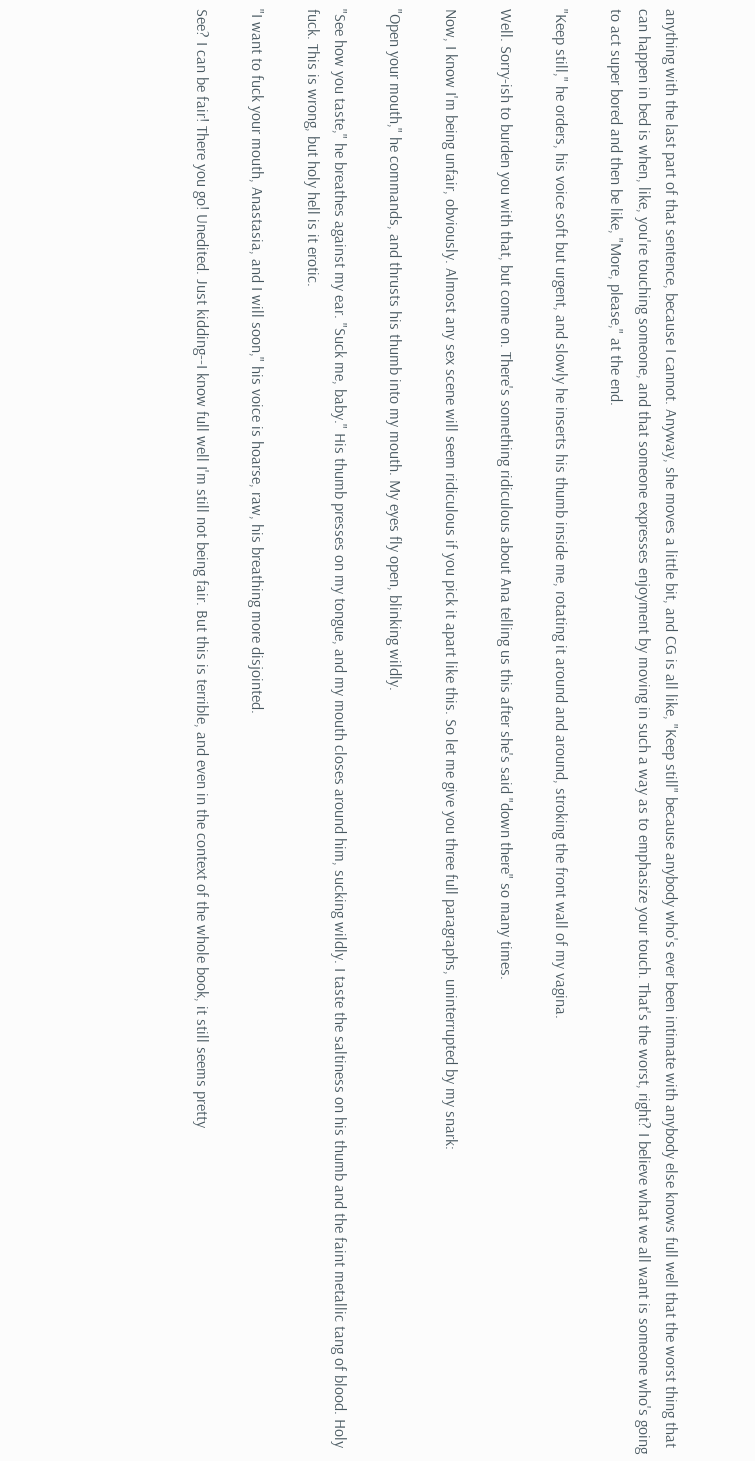anything with the last part of that sentence, because I cannot. Anyway, she moves a little bit, and CG is all like, "Keep still" because anybody who's ever been intimate with anybody else knows full well that the worst thing that can happen in bed is when, like, you're touching someone, and that someone expresses enjoyment by moving in such a way as to emphasize your touch. That's the worst, right? I believe what we all want is someone who's going to act super bored and then be like, "More, please," at the end.

"Keep still," he orders, his voice soft but urgent, and slowly he inserts his thumb inside me, rotating it around and around, stroking the front wall of my vagina.

Well. Sorry-ish to burden you with that, but come on. There's something ridiculous about Ana telling us this after she's said "down there" so many times.

Now, I know I'm being unfair, obviously. Almost any sex scene will seem ridiculous if you pick it apart like this. So let me give you three full paragraphs, uninterrupted by my snark:

"Open your mouth," he commands, and thrusts his thumb into my mouth. My eyes fly open, blinking wildly.

"See how you taste," he breathes against my ear. "Suck me, baby." His thumb presses on my tongue, and my mouth closes around him, sucking wildly. I taste the saltiness on his thumb and the faint metallic tang of blood. Holy fuck. This is wrong, but holy hell is it erotic.

"I want to fuck your mouth, Anastasia, and I will soon," his voice is hoarse, raw, his breathing more disjointed.

See? I can be fair! There you go! Unedited. Just kidding--I know full well I'm still not being fair. But this is terrible, and even in the context of the whole book, it still seems pretty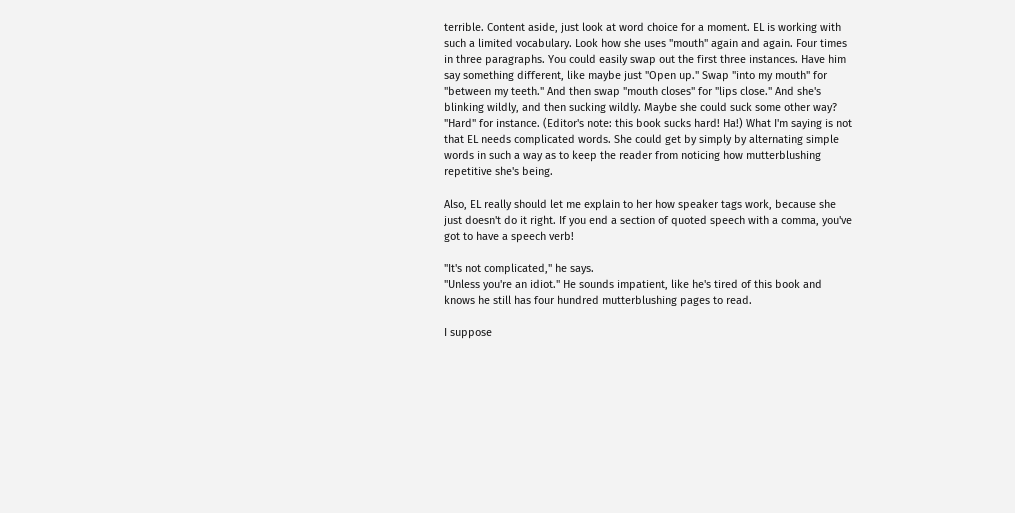terrible. Content aside, just look at word choice for a moment. EL is working with such a limited vocabulary. Look how she uses "mouth" again and again. Four times in three paragraphs. You could easily swap out the first three instances. Have him say something different, like maybe just "Open up." Swap "into my mouth" for "between my teeth." And then swap "mouth closes" for "lips close." And she's blinking wildly, and then sucking wildly. Maybe she could suck some other way? "Hard" for instance. (Editor's note: this book sucks hard! Ha!) What I'm saying is not that EL needs complicated words. She could get by simply by alternating simple words in such a way as to keep the reader from noticing how mutterblushing repetitive she's being.

Also, EL really should let me explain to her how speaker tags work, because she just doesn't do it right. If you end a section of quoted speech with a comma, you've got to have a speech verb!

"It's not complicated," he says.
"Unless you're an idiot." He sounds impatient, like he's tired of this book and knows he still has four hundred mutterblushing pages to read.

I suppose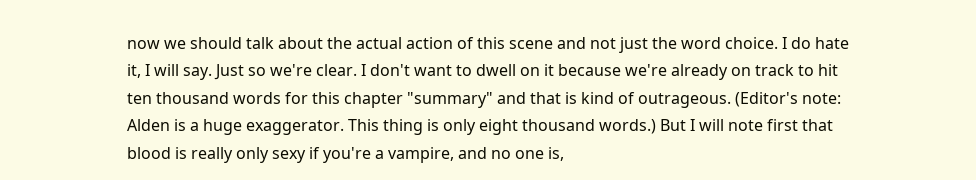now we should talk about the actual action of this scene and not just the word choice. I do hate it, I will say. Just so we're clear. I don't want to dwell on it because we're already on track to hit ten thousand words for this chapter "summary" and that is kind of outrageous. (Editor's note: Alden is a huge exaggerator. This thing is only eight thousand words.) But I will note first that blood is really only sexy if you're a vampire, and no one is,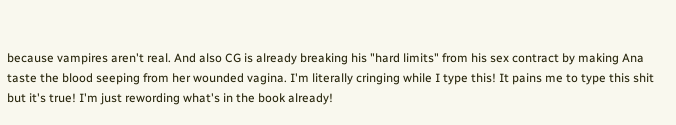because vampires aren't real. And also CG is already breaking his "hard limits" from his sex contract by making Ana taste the blood seeping from her wounded vagina. I'm literally cringing while I type this! It pains me to type this shit but it's true! I'm just rewording what's in the book already!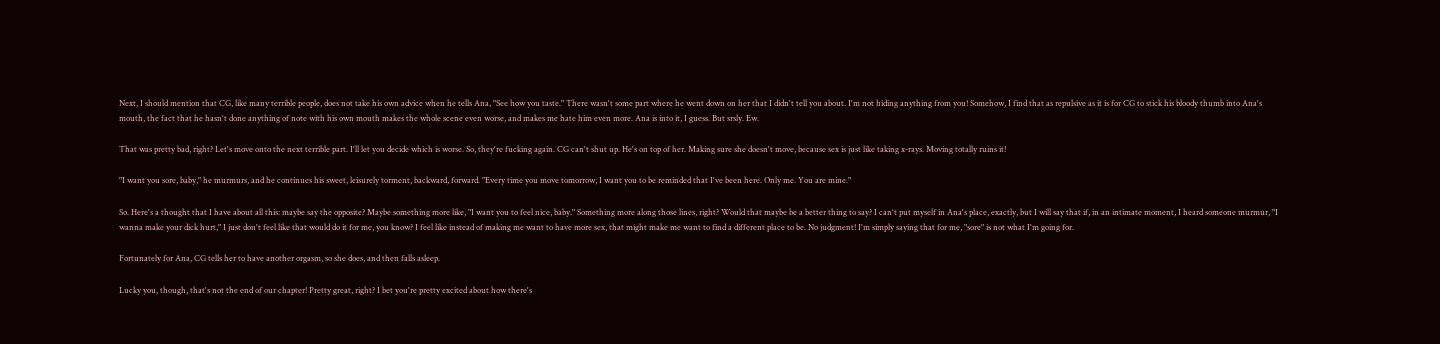Next, I should mention that CG, like many terrible people, does not take his own advice when he tells Ana, "See how you taste." There wasn't some part where he went down on her that I didn't tell you about. I'm not hiding anything from you! Somehow, I find that as repulsive as it is for CG to stick his bloody thumb into Ana's mouth, the fact that he hasn't done anything of note with his own mouth makes the whole scene even worse, and makes me hate him even more. Ana is into it, I guess. But srsly. Ew.

That was pretty bad, right? Let's move onto the next terrible part. I'll let you decide which is worse. So, they're fucking again. CG can't shut up. He's on top of her. Making sure she doesn't move, because sex is just like taking x-rays. Moving totally ruins it!

"I want you sore, baby," he murmurs, and he continues his sweet, leisurely torment, backward, forward. "Every time you move tomorrow, I want you to be reminded that I've been here. Only me. You are mine."

So. Here's a thought that I have about all this: maybe say the opposite? Maybe something more like, "I want you to feel nice, baby." Something more along those lines, right? Would that maybe be a better thing to say? I can't put myself in Ana's place, exactly, but I will say that if, in an intimate moment, I heard someone murmur, "I wanna make your dick hurt," I just don't feel like that would do it for me, you know? I feel like instead of making me want to have more sex, that might make me want to find a different place to be. No judgment! I'm simply saying that for me, "sore" is not what I'm going for.

Fortunately for Ana, CG tells her to have another orgasm, so she does, and then falls asleep.

Lucky you, though, that's not the end of our chapter! Pretty great, right? I bet you're pretty excited about how there's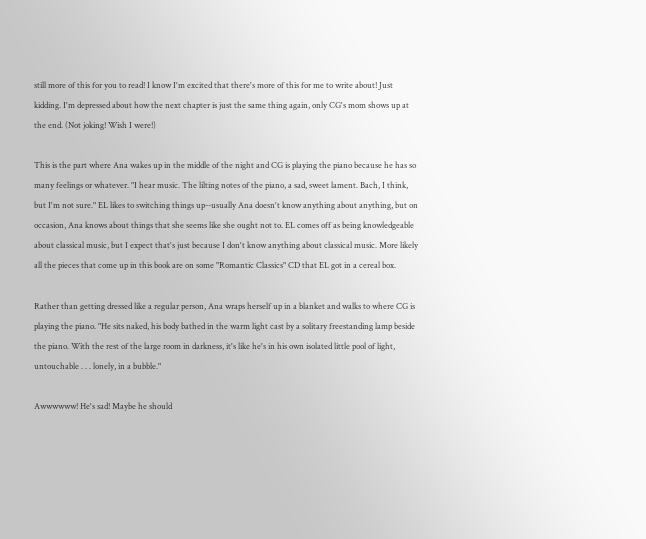still more of this for you to read! I know I'm excited that there's more of this for me to write about! Just kidding. I'm depressed about how the next chapter is just the same thing again, only CG's mom shows up at the end. (Not joking! Wish I were!)

This is the part where Ana wakes up in the middle of the night and CG is playing the piano because he has so many feelings or whatever. "I hear music. The lilting notes of the piano, a sad, sweet lament. Bach, I think, but I'm not sure." EL likes to switching things up--usually Ana doesn't know anything about anything, but on occasion, Ana knows about things that she seems like she ought not to. EL comes off as being knowledgeable about classical music, but I expect that's just because I don't know anything about classical music. More likely all the pieces that come up in this book are on some "Romantic Classics" CD that EL got in a cereal box.

Rather than getting dressed like a regular person, Ana wraps herself up in a blanket and walks to where CG is playing the piano. "He sits naked, his body bathed in the warm light cast by a solitary freestanding lamp beside the piano. With the rest of the large room in darkness, it's like he's in his own isolated little pool of light, untouchable . . . lonely, in a bubble."

Awwwwww! He's sad! Maybe he should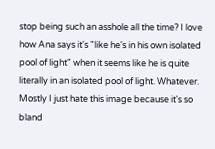stop being such an asshole all the time? I love how Ana says it's "like he's in his own isolated pool of light" when it seems like he is quite literally in an isolated pool of light. Whatever. Mostly I just hate this image because it's so bland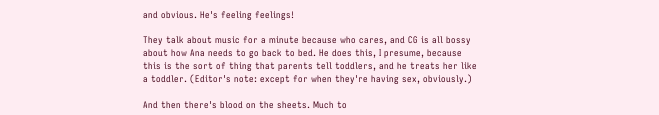and obvious. He's feeling feelings!

They talk about music for a minute because who cares, and CG is all bossy about how Ana needs to go back to bed. He does this, I presume, because this is the sort of thing that parents tell toddlers, and he treats her like a toddler. (Editor's note: except for when they're having sex, obviously.)

And then there's blood on the sheets. Much to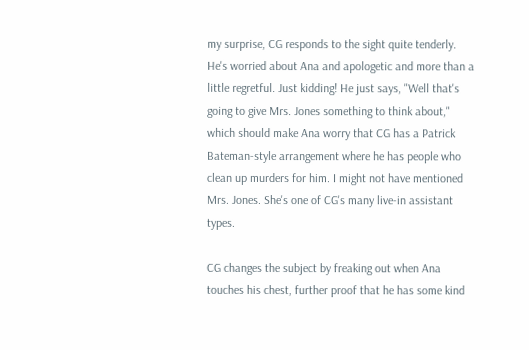my surprise, CG responds to the sight quite tenderly. He's worried about Ana and apologetic and more than a little regretful. Just kidding! He just says, "Well that's going to give Mrs. Jones something to think about," which should make Ana worry that CG has a Patrick Bateman-style arrangement where he has people who clean up murders for him. I might not have mentioned Mrs. Jones. She's one of CG's many live-in assistant types.

CG changes the subject by freaking out when Ana touches his chest, further proof that he has some kind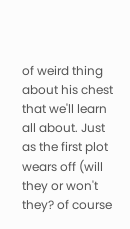of weird thing about his chest that we'll learn all about. Just as the first plot wears off (will they or won't they? of course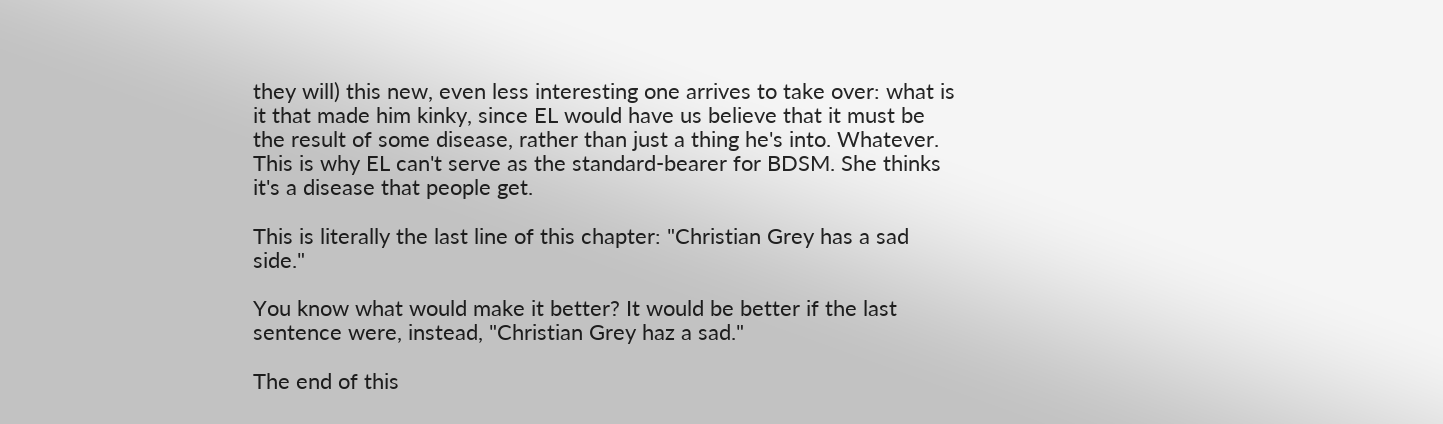they will) this new, even less interesting one arrives to take over: what is it that made him kinky, since EL would have us believe that it must be the result of some disease, rather than just a thing he's into. Whatever. This is why EL can't serve as the standard-bearer for BDSM. She thinks it's a disease that people get.

This is literally the last line of this chapter: "Christian Grey has a sad side."

You know what would make it better? It would be better if the last sentence were, instead, "Christian Grey haz a sad."

The end of this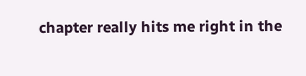chapter really hits me right in the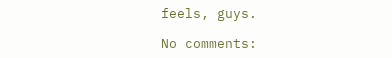feels, guys.

No comments: